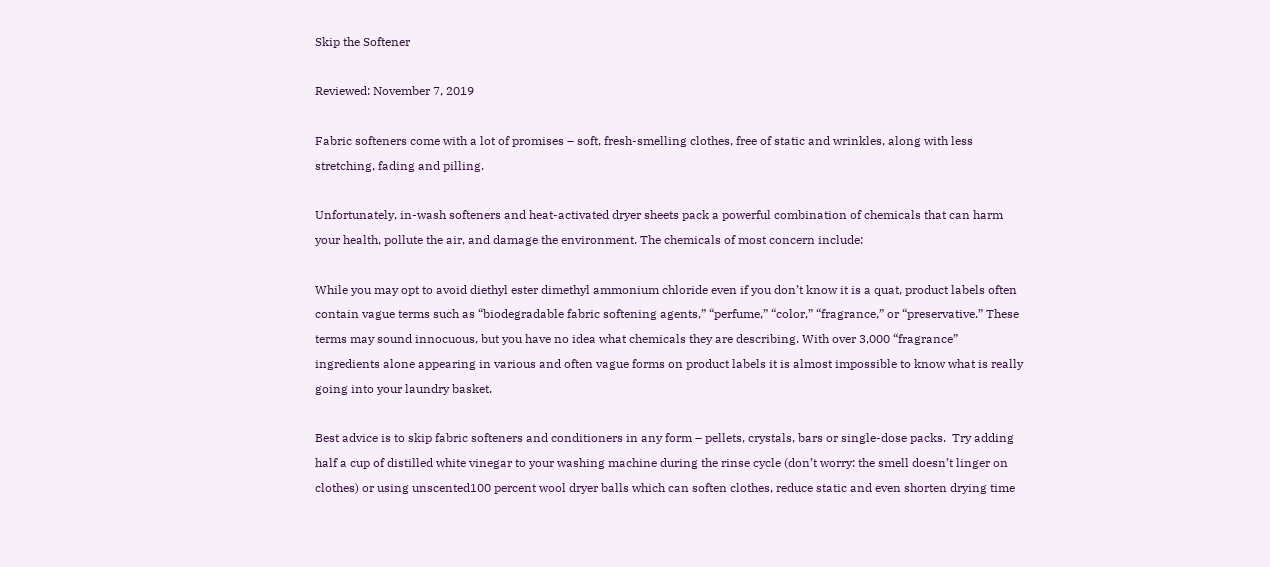Skip the Softener

Reviewed: November 7, 2019

Fabric softeners come with a lot of promises – soft, fresh-smelling clothes, free of static and wrinkles, along with less stretching, fading and pilling.

Unfortunately, in-wash softeners and heat-activated dryer sheets pack a powerful combination of chemicals that can harm your health, pollute the air, and damage the environment. The chemicals of most concern include:

While you may opt to avoid diethyl ester dimethyl ammonium chloride even if you don’t know it is a quat, product labels often contain vague terms such as “biodegradable fabric softening agents,” “perfume,” “color,” “fragrance,” or “preservative.” These terms may sound innocuous, but you have no idea what chemicals they are describing. With over 3,000 “fragrance” ingredients alone appearing in various and often vague forms on product labels it is almost impossible to know what is really going into your laundry basket.

Best advice is to skip fabric softeners and conditioners in any form – pellets, crystals, bars or single-dose packs.  Try adding half a cup of distilled white vinegar to your washing machine during the rinse cycle (don’t worry: the smell doesn’t linger on clothes) or using unscented100 percent wool dryer balls which can soften clothes, reduce static and even shorten drying time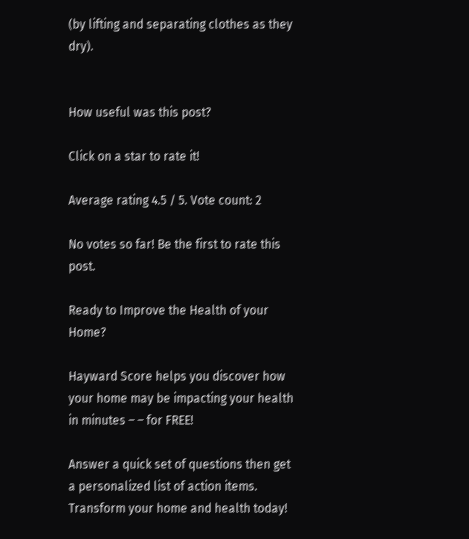(by lifting and separating clothes as they dry).


How useful was this post?

Click on a star to rate it!

Average rating 4.5 / 5. Vote count: 2

No votes so far! Be the first to rate this post.

Ready to Improve the Health of your Home?

Hayward Score helps you discover how your home may be impacting your health in minutes – – for FREE!

Answer a quick set of questions then get a personalized list of action items. Transform your home and health today!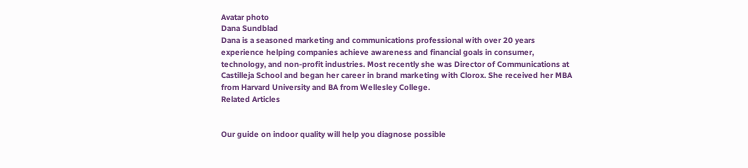Avatar photo
Dana Sundblad
Dana is a seasoned marketing and communications professional with over 20 years experience helping companies achieve awareness and financial goals in consumer, technology, and non-profit industries. Most recently she was Director of Communications at Castilleja School and began her career in brand marketing with Clorox. She received her MBA from Harvard University and BA from Wellesley College.
Related Articles


Our guide on indoor quality will help you diagnose possible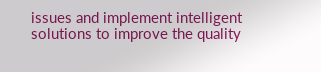issues and implement intelligent solutions to improve the quality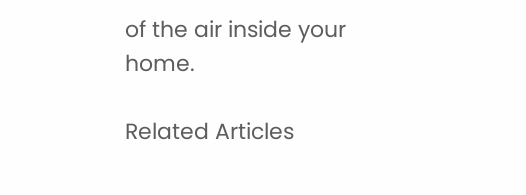of the air inside your home.

Related Articles